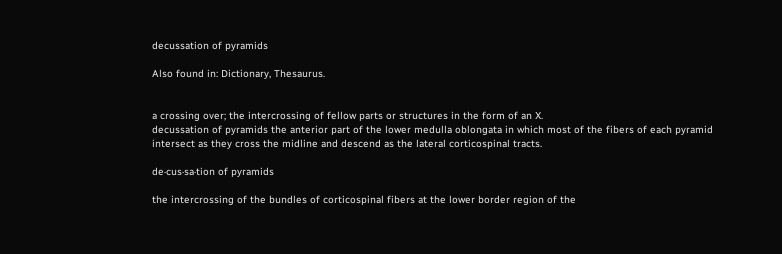decussation of pyramids

Also found in: Dictionary, Thesaurus.


a crossing over; the intercrossing of fellow parts or structures in the form of an X.
decussation of pyramids the anterior part of the lower medulla oblongata in which most of the fibers of each pyramid intersect as they cross the midline and descend as the lateral corticospinal tracts.

de·cus·sa·tion of pyramids

the intercrossing of the bundles of corticospinal fibers at the lower border region of the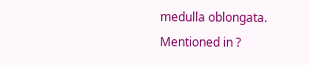medulla oblongata.
Mentioned in ?